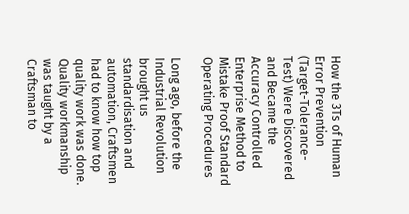How the 3Ts of Human Error Prevention (Target-Tolerance-Test) Were Discovered and Became the Accuracy Controlled Enterprise Method to Mistake Proof Standard Operating Procedures

Long ago, before the Industrial Revolution brought us standardisation and automation, Craftsmen had to know how top quality work was done. Quality workmanship was taught by a Craftsman to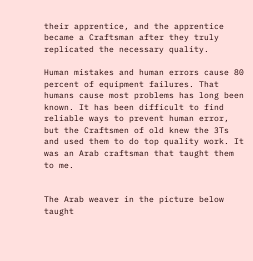their apprentice, and the apprentice became a Craftsman after they truly replicated the necessary quality.

Human mistakes and human errors cause 80 percent of equipment failures. That humans cause most problems has long been known. It has been difficult to find reliable ways to prevent human error, but the Craftsmen of old knew the 3Ts and used them to do top quality work. It was an Arab craftsman that taught them to me.


The Arab weaver in the picture below taught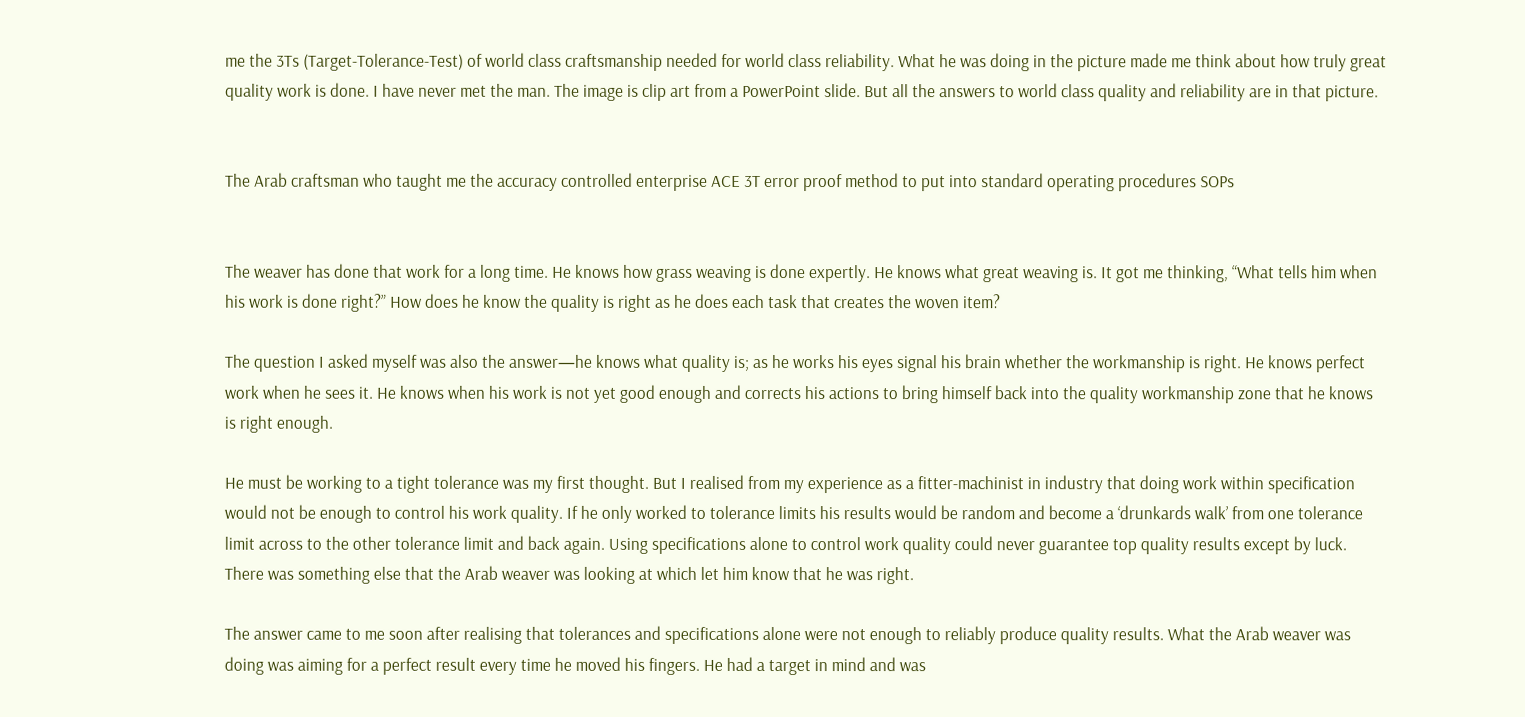me the 3Ts (Target-Tolerance-Test) of world class craftsmanship needed for world class reliability. What he was doing in the picture made me think about how truly great quality work is done. I have never met the man. The image is clip art from a PowerPoint slide. But all the answers to world class quality and reliability are in that picture.


The Arab craftsman who taught me the accuracy controlled enterprise ACE 3T error proof method to put into standard operating procedures SOPs


The weaver has done that work for a long time. He knows how grass weaving is done expertly. He knows what great weaving is. It got me thinking, “What tells him when his work is done right?” How does he know the quality is right as he does each task that creates the woven item?

The question I asked myself was also the answer—he knows what quality is; as he works his eyes signal his brain whether the workmanship is right. He knows perfect work when he sees it. He knows when his work is not yet good enough and corrects his actions to bring himself back into the quality workmanship zone that he knows is right enough.

He must be working to a tight tolerance was my first thought. But I realised from my experience as a fitter-machinist in industry that doing work within specification would not be enough to control his work quality. If he only worked to tolerance limits his results would be random and become a ‘drunkards walk’ from one tolerance limit across to the other tolerance limit and back again. Using specifications alone to control work quality could never guarantee top quality results except by luck. There was something else that the Arab weaver was looking at which let him know that he was right.

The answer came to me soon after realising that tolerances and specifications alone were not enough to reliably produce quality results. What the Arab weaver was doing was aiming for a perfect result every time he moved his fingers. He had a target in mind and was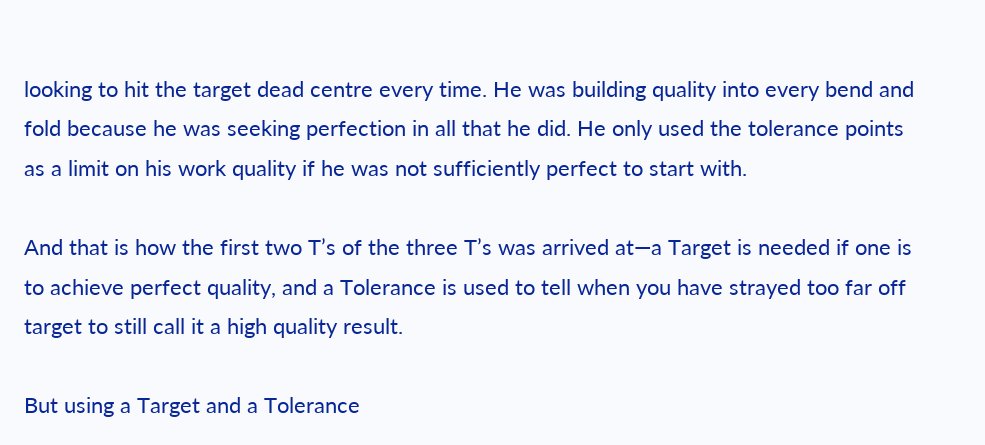looking to hit the target dead centre every time. He was building quality into every bend and fold because he was seeking perfection in all that he did. He only used the tolerance points as a limit on his work quality if he was not sufficiently perfect to start with.

And that is how the first two T’s of the three T’s was arrived at—a Target is needed if one is to achieve perfect quality, and a Tolerance is used to tell when you have strayed too far off target to still call it a high quality result.

But using a Target and a Tolerance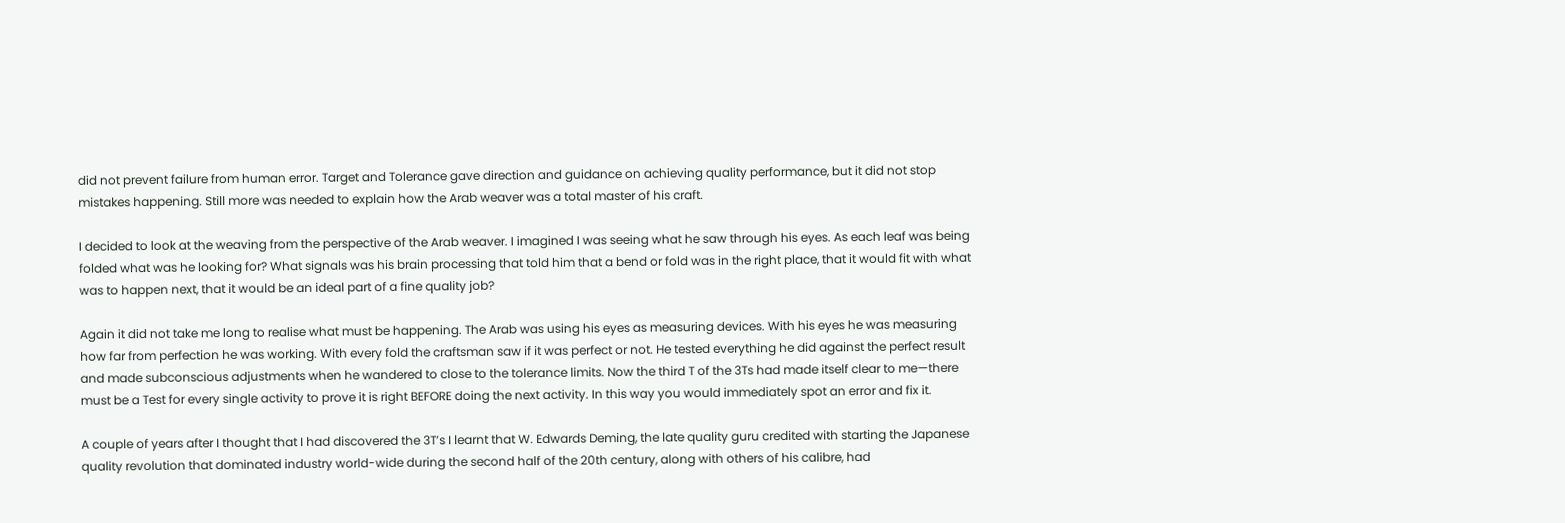did not prevent failure from human error. Target and Tolerance gave direction and guidance on achieving quality performance, but it did not stop mistakes happening. Still more was needed to explain how the Arab weaver was a total master of his craft.

I decided to look at the weaving from the perspective of the Arab weaver. I imagined I was seeing what he saw through his eyes. As each leaf was being folded what was he looking for? What signals was his brain processing that told him that a bend or fold was in the right place, that it would fit with what was to happen next, that it would be an ideal part of a fine quality job?

Again it did not take me long to realise what must be happening. The Arab was using his eyes as measuring devices. With his eyes he was measuring how far from perfection he was working. With every fold the craftsman saw if it was perfect or not. He tested everything he did against the perfect result and made subconscious adjustments when he wandered to close to the tolerance limits. Now the third T of the 3Ts had made itself clear to me—there must be a Test for every single activity to prove it is right BEFORE doing the next activity. In this way you would immediately spot an error and fix it.

A couple of years after I thought that I had discovered the 3T’s I learnt that W. Edwards Deming, the late quality guru credited with starting the Japanese quality revolution that dominated industry world-wide during the second half of the 20th century, along with others of his calibre, had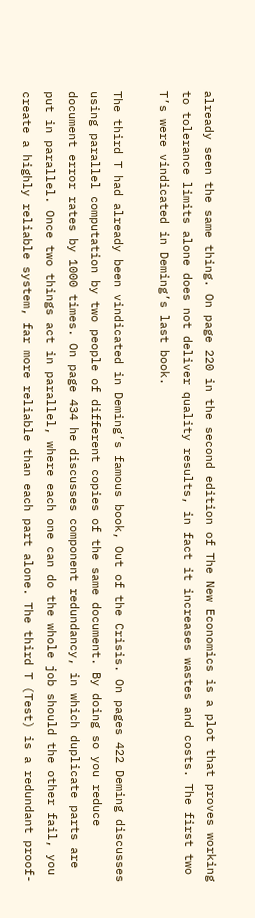already seen the same thing. On page 220 in the second edition of The New Economics is a plot that proves working to tolerance limits alone does not deliver quality results, in fact it increases wastes and costs. The first two T’s were vindicated in Deming’s last book.

The third T had already been vindicated in Deming’s famous book, Out of the Crisis. On pages 422 Deming discusses using parallel computation by two people of different copies of the same document. By doing so you reduce document error rates by 1000 times. On page 434 he discusses component redundancy, in which duplicate parts are put in parallel. Once two things act in parallel, where each one can do the whole job should the other fail, you create a highly reliable system, far more reliable than each part alone. The third T (Test) is a redundant proof-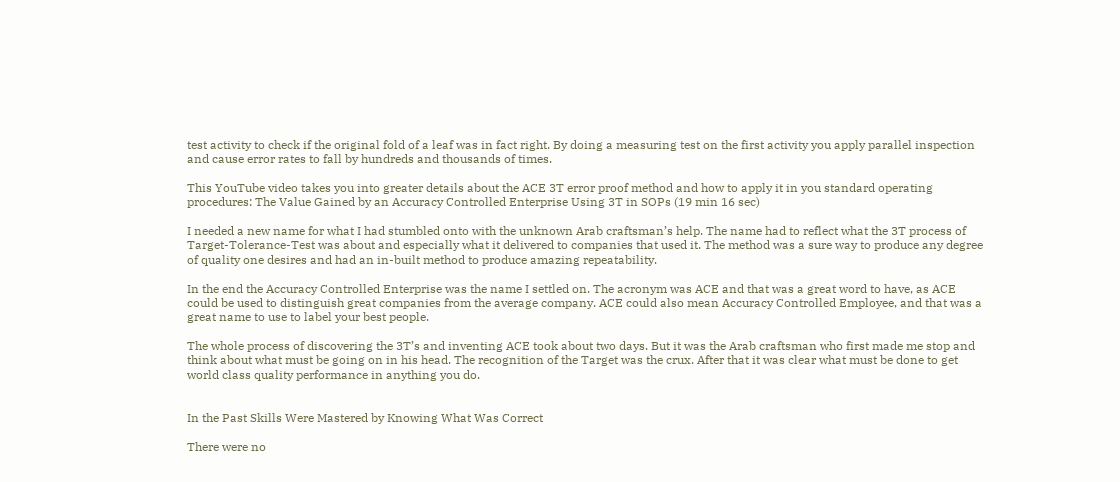test activity to check if the original fold of a leaf was in fact right. By doing a measuring test on the first activity you apply parallel inspection and cause error rates to fall by hundreds and thousands of times.

This YouTube video takes you into greater details about the ACE 3T error proof method and how to apply it in you standard operating procedures: The Value Gained by an Accuracy Controlled Enterprise Using 3T in SOPs (19 min 16 sec)

I needed a new name for what I had stumbled onto with the unknown Arab craftsman’s help. The name had to reflect what the 3T process of Target-Tolerance-Test was about and especially what it delivered to companies that used it. The method was a sure way to produce any degree of quality one desires and had an in-built method to produce amazing repeatability.

In the end the Accuracy Controlled Enterprise was the name I settled on. The acronym was ACE and that was a great word to have, as ACE could be used to distinguish great companies from the average company. ACE could also mean Accuracy Controlled Employee, and that was a great name to use to label your best people.

The whole process of discovering the 3T’s and inventing ACE took about two days. But it was the Arab craftsman who first made me stop and think about what must be going on in his head. The recognition of the Target was the crux. After that it was clear what must be done to get world class quality performance in anything you do.


In the Past Skills Were Mastered by Knowing What Was Correct

There were no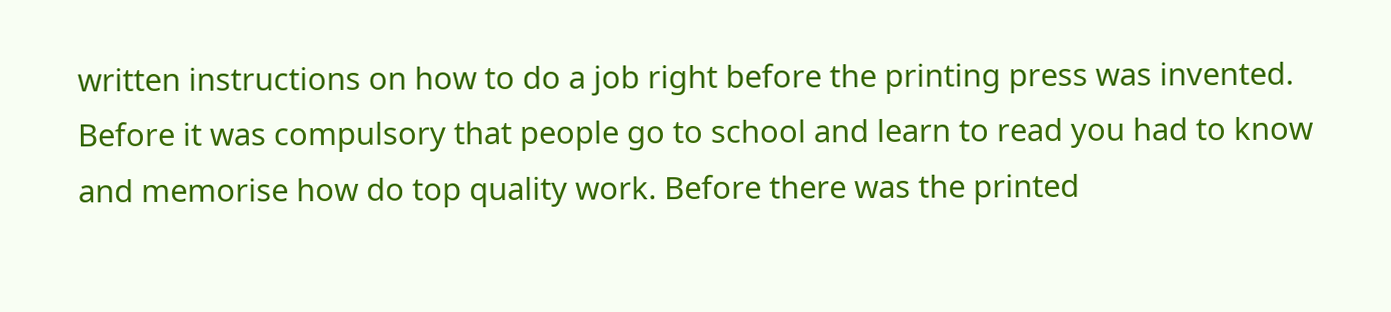written instructions on how to do a job right before the printing press was invented. Before it was compulsory that people go to school and learn to read you had to know and memorise how do top quality work. Before there was the printed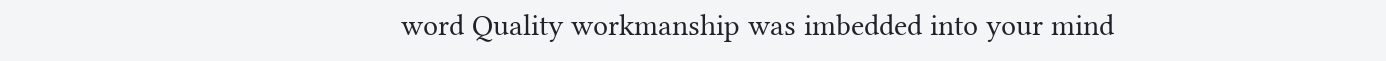word Quality workmanship was imbedded into your mind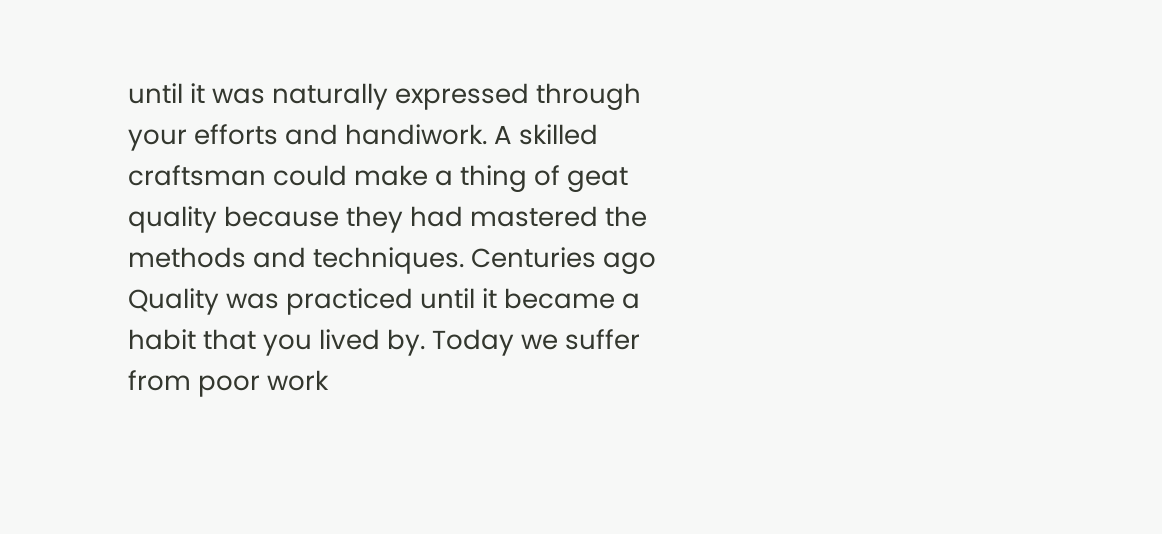until it was naturally expressed through your efforts and handiwork. A skilled craftsman could make a thing of geat quality because they had mastered the methods and techniques. Centuries ago Quality was practiced until it became a habit that you lived by. Today we suffer from poor work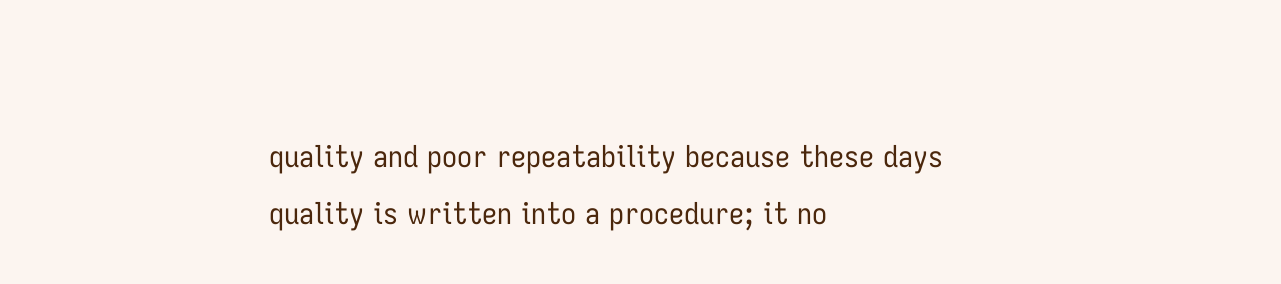quality and poor repeatability because these days quality is written into a procedure; it no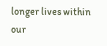longer lives within our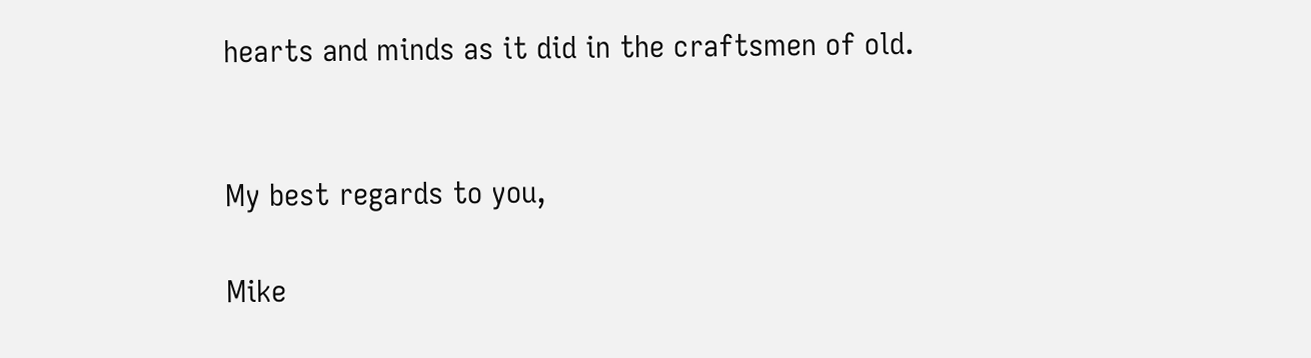hearts and minds as it did in the craftsmen of old.


My best regards to you,

Mike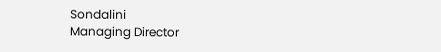Sondalini
Managing Director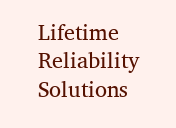Lifetime Reliability Solutions